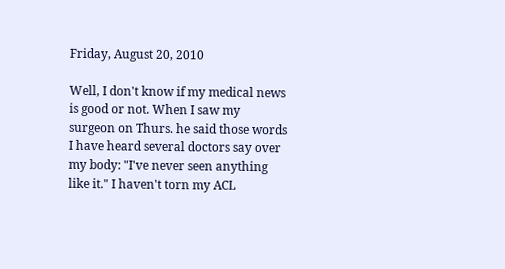Friday, August 20, 2010

Well, I don't know if my medical news is good or not. When I saw my surgeon on Thurs. he said those words I have heard several doctors say over my body: "I've never seen anything like it." I haven't torn my ACL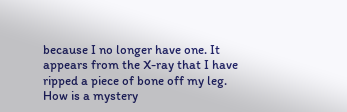because I no longer have one. It appears from the X-ray that I have ripped a piece of bone off my leg. How is a mystery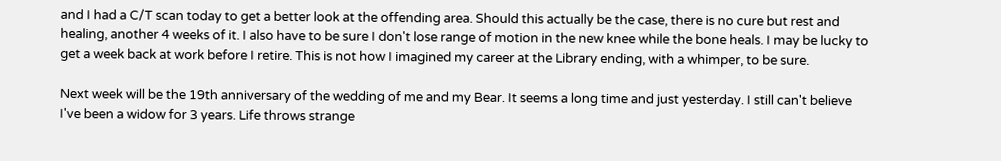and I had a C/T scan today to get a better look at the offending area. Should this actually be the case, there is no cure but rest and healing, another 4 weeks of it. I also have to be sure I don't lose range of motion in the new knee while the bone heals. I may be lucky to get a week back at work before I retire. This is not how I imagined my career at the Library ending, with a whimper, to be sure.

Next week will be the 19th anniversary of the wedding of me and my Bear. It seems a long time and just yesterday. I still can't believe I've been a widow for 3 years. Life throws strange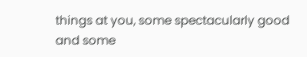things at you, some spectacularly good and some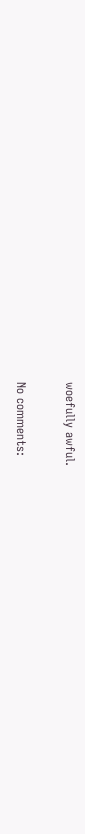woefully awful.

No comments: